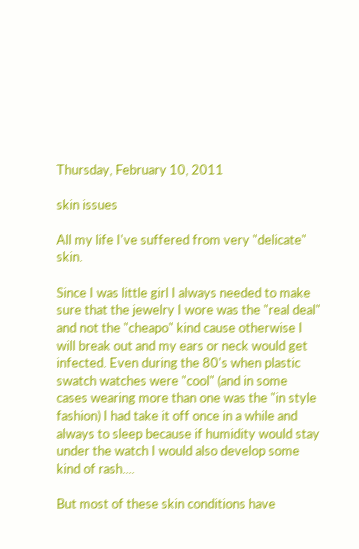Thursday, February 10, 2011

skin issues

All my life I've suffered from very "delicate" skin.

Since I was little girl I always needed to make sure that the jewelry I wore was the "real deal" and not the "cheapo" kind cause otherwise I will break out and my ears or neck would get infected. Even during the 80's when plastic swatch watches were "cool" (and in some cases wearing more than one was the "in style fashion) I had take it off once in a while and always to sleep because if humidity would stay under the watch I would also develop some kind of rash....

But most of these skin conditions have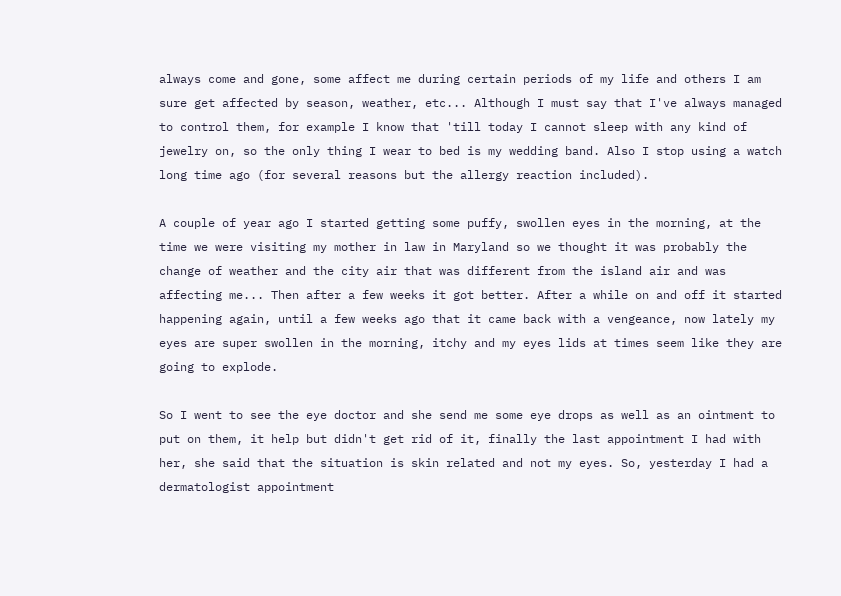always come and gone, some affect me during certain periods of my life and others I am sure get affected by season, weather, etc... Although I must say that I've always managed to control them, for example I know that 'till today I cannot sleep with any kind of jewelry on, so the only thing I wear to bed is my wedding band. Also I stop using a watch long time ago (for several reasons but the allergy reaction included).

A couple of year ago I started getting some puffy, swollen eyes in the morning, at the time we were visiting my mother in law in Maryland so we thought it was probably the change of weather and the city air that was different from the island air and was affecting me... Then after a few weeks it got better. After a while on and off it started happening again, until a few weeks ago that it came back with a vengeance, now lately my eyes are super swollen in the morning, itchy and my eyes lids at times seem like they are going to explode.

So I went to see the eye doctor and she send me some eye drops as well as an ointment to put on them, it help but didn't get rid of it, finally the last appointment I had with her, she said that the situation is skin related and not my eyes. So, yesterday I had a dermatologist appointment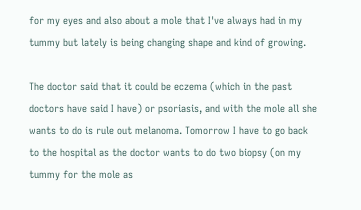for my eyes and also about a mole that I've always had in my tummy but lately is being changing shape and kind of growing.

The doctor said that it could be eczema (which in the past doctors have said I have) or psoriasis, and with the mole all she wants to do is rule out melanoma. Tomorrow I have to go back to the hospital as the doctor wants to do two biopsy (on my tummy for the mole as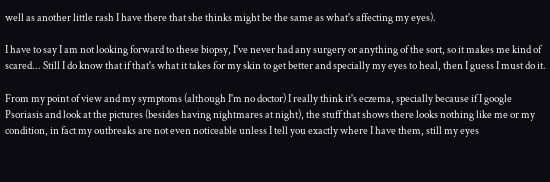well as another little rash I have there that she thinks might be the same as what's affecting my eyes).

I have to say I am not looking forward to these biopsy, I've never had any surgery or anything of the sort, so it makes me kind of scared... Still I do know that if that's what it takes for my skin to get better and specially my eyes to heal, then I guess I must do it.

From my point of view and my symptoms (although I'm no doctor) I really think it's eczema, specially because if I google Psoriasis and look at the pictures (besides having nightmares at night), the stuff that shows there looks nothing like me or my condition, in fact my outbreaks are not even noticeable unless I tell you exactly where I have them, still my eyes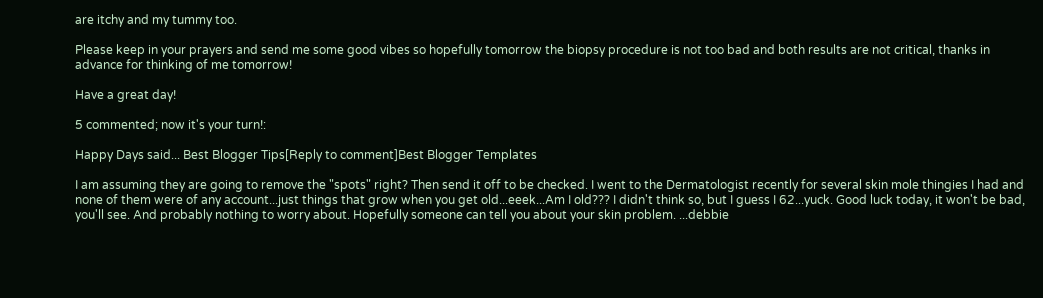are itchy and my tummy too.

Please keep in your prayers and send me some good vibes so hopefully tomorrow the biopsy procedure is not too bad and both results are not critical, thanks in advance for thinking of me tomorrow!

Have a great day!

5 commented; now it's your turn!:

Happy Days said... Best Blogger Tips[Reply to comment]Best Blogger Templates

I am assuming they are going to remove the "spots" right? Then send it off to be checked. I went to the Dermatologist recently for several skin mole thingies I had and none of them were of any account...just things that grow when you get old...eeek...Am I old??? I didn't think so, but I guess I 62...yuck. Good luck today, it won't be bad, you'll see. And probably nothing to worry about. Hopefully someone can tell you about your skin problem. ...debbie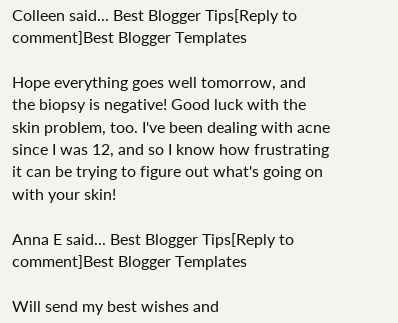Colleen said... Best Blogger Tips[Reply to comment]Best Blogger Templates

Hope everything goes well tomorrow, and the biopsy is negative! Good luck with the skin problem, too. I've been dealing with acne since I was 12, and so I know how frustrating it can be trying to figure out what's going on with your skin!

Anna E said... Best Blogger Tips[Reply to comment]Best Blogger Templates

Will send my best wishes and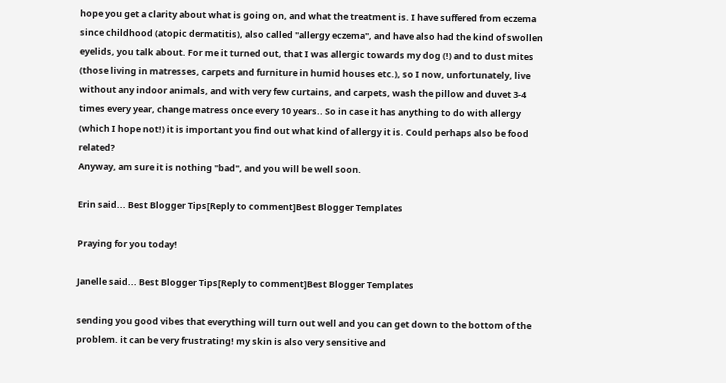hope you get a clarity about what is going on, and what the treatment is. I have suffered from eczema since childhood (atopic dermatitis), also called "allergy eczema", and have also had the kind of swollen eyelids, you talk about. For me it turned out, that I was allergic towards my dog (!) and to dust mites (those living in matresses, carpets and furniture in humid houses etc.), so I now, unfortunately, live without any indoor animals, and with very few curtains, and carpets, wash the pillow and duvet 3-4 times every year, change matress once every 10 years.. So in case it has anything to do with allergy (which I hope not!) it is important you find out what kind of allergy it is. Could perhaps also be food related?
Anyway, am sure it is nothing "bad", and you will be well soon.

Erin said... Best Blogger Tips[Reply to comment]Best Blogger Templates

Praying for you today!

Janelle said... Best Blogger Tips[Reply to comment]Best Blogger Templates

sending you good vibes that everything will turn out well and you can get down to the bottom of the problem. it can be very frustrating! my skin is also very sensitive and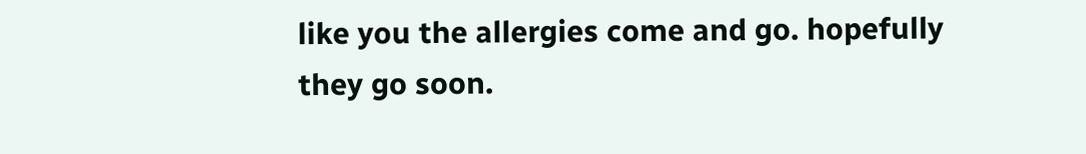like you the allergies come and go. hopefully they go soon.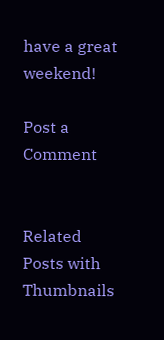have a great weekend!

Post a Comment


Related Posts with Thumbnails